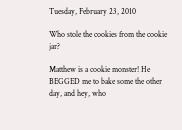Tuesday, February 23, 2010

Who stole the cookies from the cookie jar?

Matthew is a cookie monster! He BEGGED me to bake some the other day, and hey, who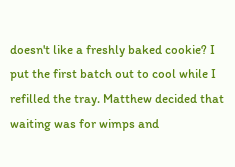doesn't like a freshly baked cookie? I put the first batch out to cool while I refilled the tray. Matthew decided that waiting was for wimps and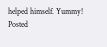helped himself. Yummy!
Posted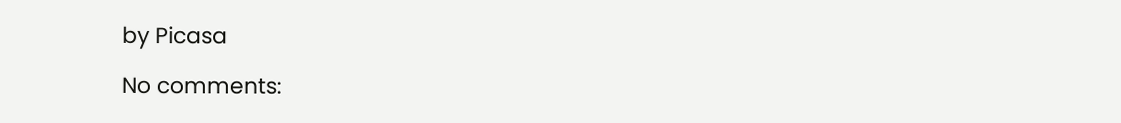by Picasa

No comments: